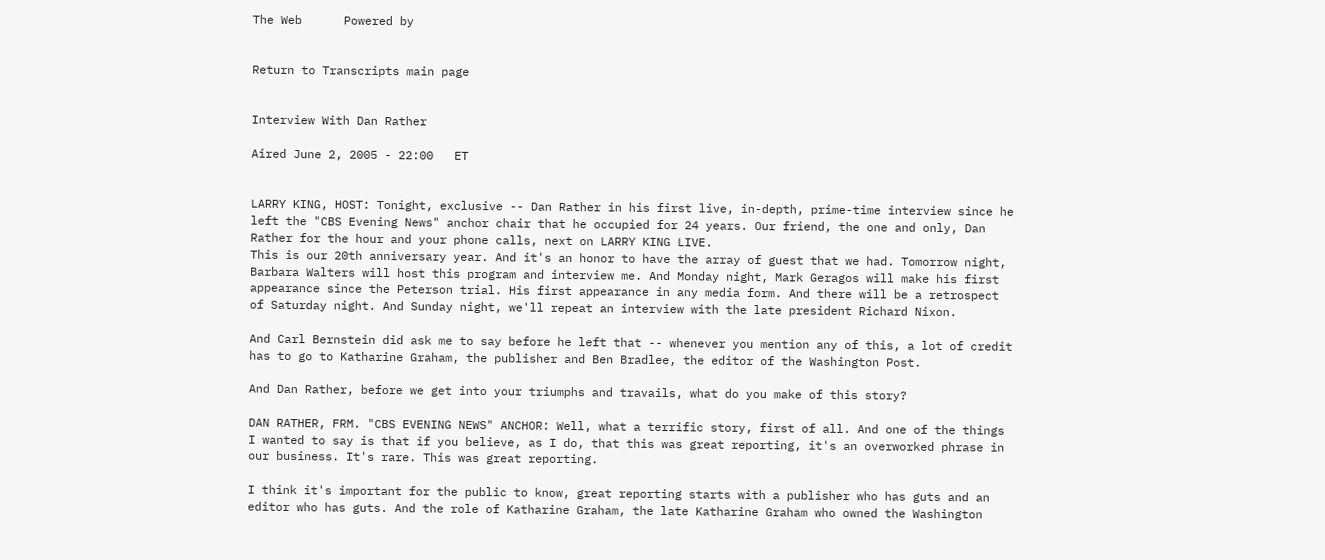The Web      Powered by


Return to Transcripts main page


Interview With Dan Rather

Aired June 2, 2005 - 22:00   ET


LARRY KING, HOST: Tonight, exclusive -- Dan Rather in his first live, in-depth, prime-time interview since he left the "CBS Evening News" anchor chair that he occupied for 24 years. Our friend, the one and only, Dan Rather for the hour and your phone calls, next on LARRY KING LIVE.
This is our 20th anniversary year. And it's an honor to have the array of guest that we had. Tomorrow night, Barbara Walters will host this program and interview me. And Monday night, Mark Geragos will make his first appearance since the Peterson trial. His first appearance in any media form. And there will be a retrospect of Saturday night. And Sunday night, we'll repeat an interview with the late president Richard Nixon.

And Carl Bernstein did ask me to say before he left that -- whenever you mention any of this, a lot of credit has to go to Katharine Graham, the publisher and Ben Bradlee, the editor of the Washington Post.

And Dan Rather, before we get into your triumphs and travails, what do you make of this story?

DAN RATHER, FRM. "CBS EVENING NEWS" ANCHOR: Well, what a terrific story, first of all. And one of the things I wanted to say is that if you believe, as I do, that this was great reporting, it's an overworked phrase in our business. It's rare. This was great reporting.

I think it's important for the public to know, great reporting starts with a publisher who has guts and an editor who has guts. And the role of Katharine Graham, the late Katharine Graham who owned the Washington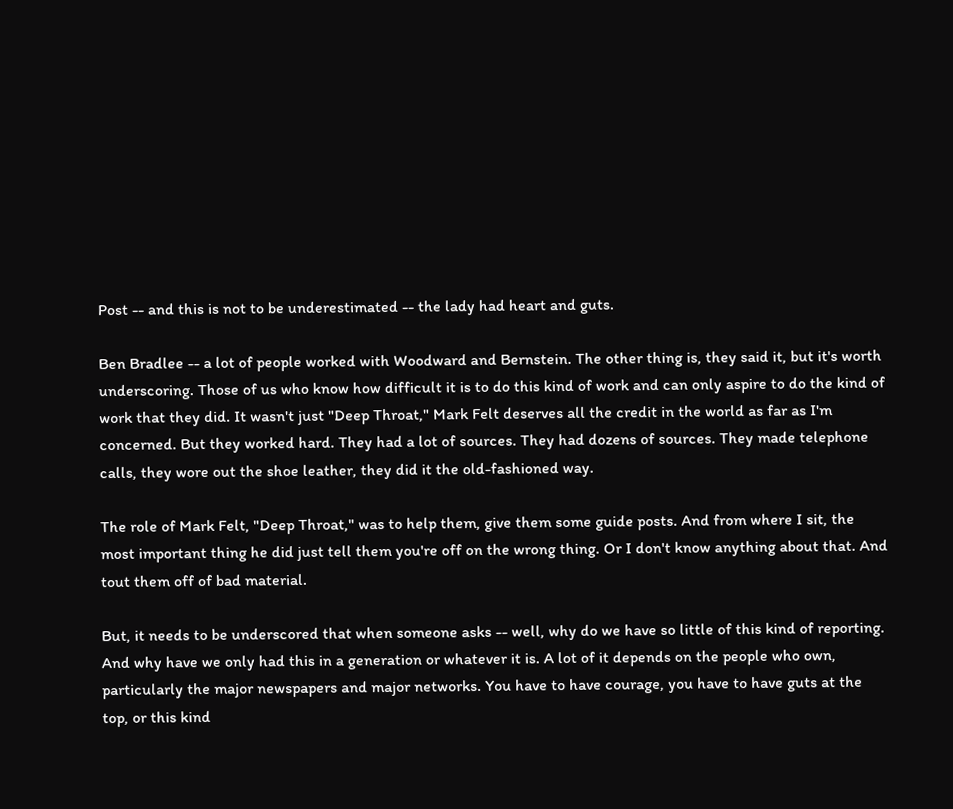Post -- and this is not to be underestimated -- the lady had heart and guts.

Ben Bradlee -- a lot of people worked with Woodward and Bernstein. The other thing is, they said it, but it's worth underscoring. Those of us who know how difficult it is to do this kind of work and can only aspire to do the kind of work that they did. It wasn't just "Deep Throat," Mark Felt deserves all the credit in the world as far as I'm concerned. But they worked hard. They had a lot of sources. They had dozens of sources. They made telephone calls, they wore out the shoe leather, they did it the old-fashioned way.

The role of Mark Felt, "Deep Throat," was to help them, give them some guide posts. And from where I sit, the most important thing he did just tell them you're off on the wrong thing. Or I don't know anything about that. And tout them off of bad material.

But, it needs to be underscored that when someone asks -- well, why do we have so little of this kind of reporting. And why have we only had this in a generation or whatever it is. A lot of it depends on the people who own, particularly the major newspapers and major networks. You have to have courage, you have to have guts at the top, or this kind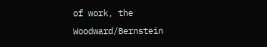of work, the Woodward/Bernstein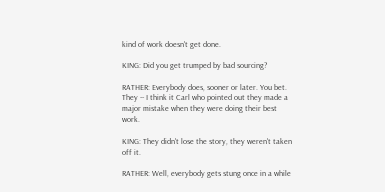kind of work doesn't get done.

KING: Did you get trumped by bad sourcing?

RATHER: Everybody does, sooner or later. You bet. They -- I think it Carl who pointed out they made a major mistake when they were doing their best work.

KING: They didn't lose the story, they weren't taken off it.

RATHER: Well, everybody gets stung once in a while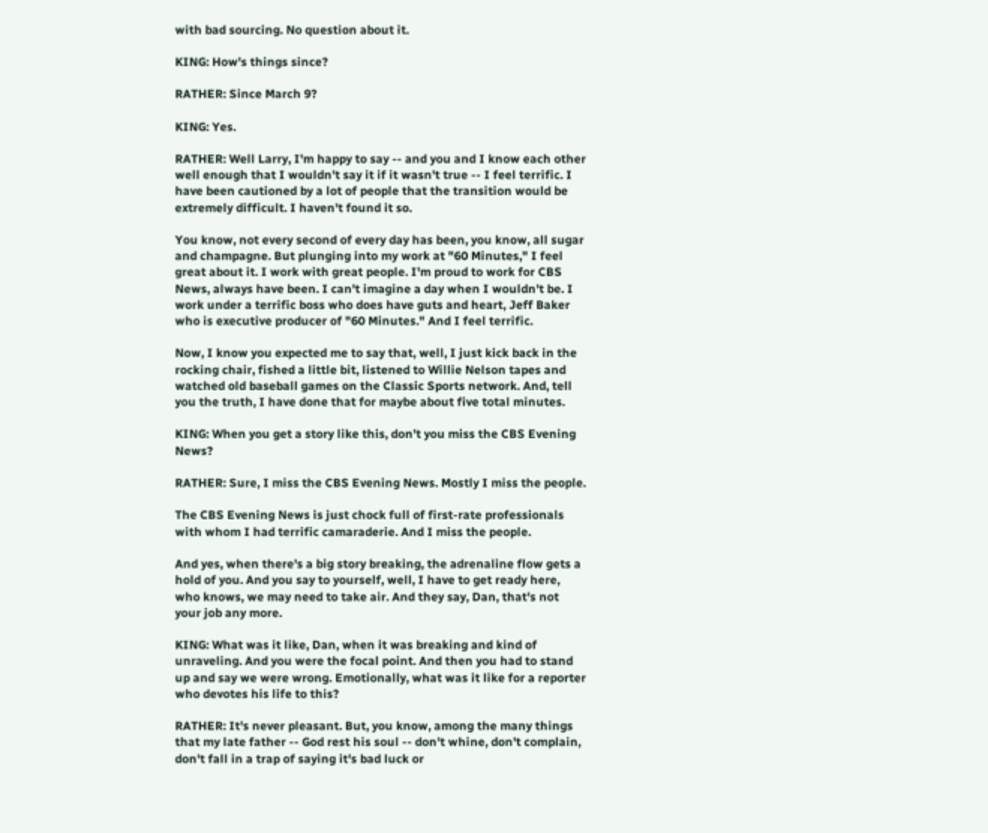with bad sourcing. No question about it.

KING: How's things since?

RATHER: Since March 9?

KING: Yes.

RATHER: Well Larry, I'm happy to say -- and you and I know each other well enough that I wouldn't say it if it wasn't true -- I feel terrific. I have been cautioned by a lot of people that the transition would be extremely difficult. I haven't found it so.

You know, not every second of every day has been, you know, all sugar and champagne. But plunging into my work at "60 Minutes," I feel great about it. I work with great people. I'm proud to work for CBS News, always have been. I can't imagine a day when I wouldn't be. I work under a terrific boss who does have guts and heart, Jeff Baker who is executive producer of "60 Minutes." And I feel terrific.

Now, I know you expected me to say that, well, I just kick back in the rocking chair, fished a little bit, listened to Willie Nelson tapes and watched old baseball games on the Classic Sports network. And, tell you the truth, I have done that for maybe about five total minutes.

KING: When you get a story like this, don't you miss the CBS Evening News?

RATHER: Sure, I miss the CBS Evening News. Mostly I miss the people.

The CBS Evening News is just chock full of first-rate professionals with whom I had terrific camaraderie. And I miss the people.

And yes, when there's a big story breaking, the adrenaline flow gets a hold of you. And you say to yourself, well, I have to get ready here, who knows, we may need to take air. And they say, Dan, that's not your job any more.

KING: What was it like, Dan, when it was breaking and kind of unraveling. And you were the focal point. And then you had to stand up and say we were wrong. Emotionally, what was it like for a reporter who devotes his life to this?

RATHER: It's never pleasant. But, you know, among the many things that my late father -- God rest his soul -- don't whine, don't complain, don't fall in a trap of saying it's bad luck or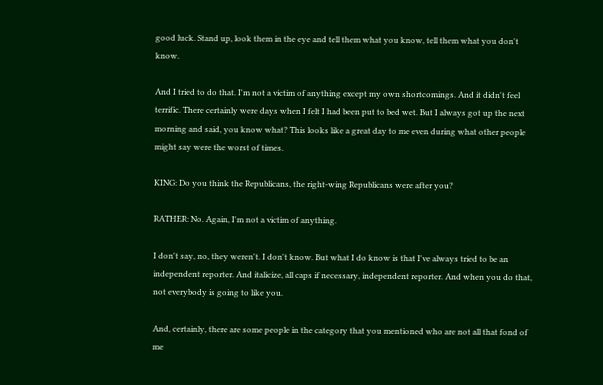good luck. Stand up, look them in the eye and tell them what you know, tell them what you don't know.

And I tried to do that. I'm not a victim of anything except my own shortcomings. And it didn't feel terrific. There certainly were days when I felt I had been put to bed wet. But I always got up the next morning and said, you know what? This looks like a great day to me even during what other people might say were the worst of times.

KING: Do you think the Republicans, the right-wing Republicans were after you?

RATHER: No. Again, I'm not a victim of anything.

I don't say, no, they weren't. I don't know. But what I do know is that I've always tried to be an independent reporter. And italicize, all caps if necessary, independent reporter. And when you do that, not everybody is going to like you.

And, certainly, there are some people in the category that you mentioned who are not all that fond of me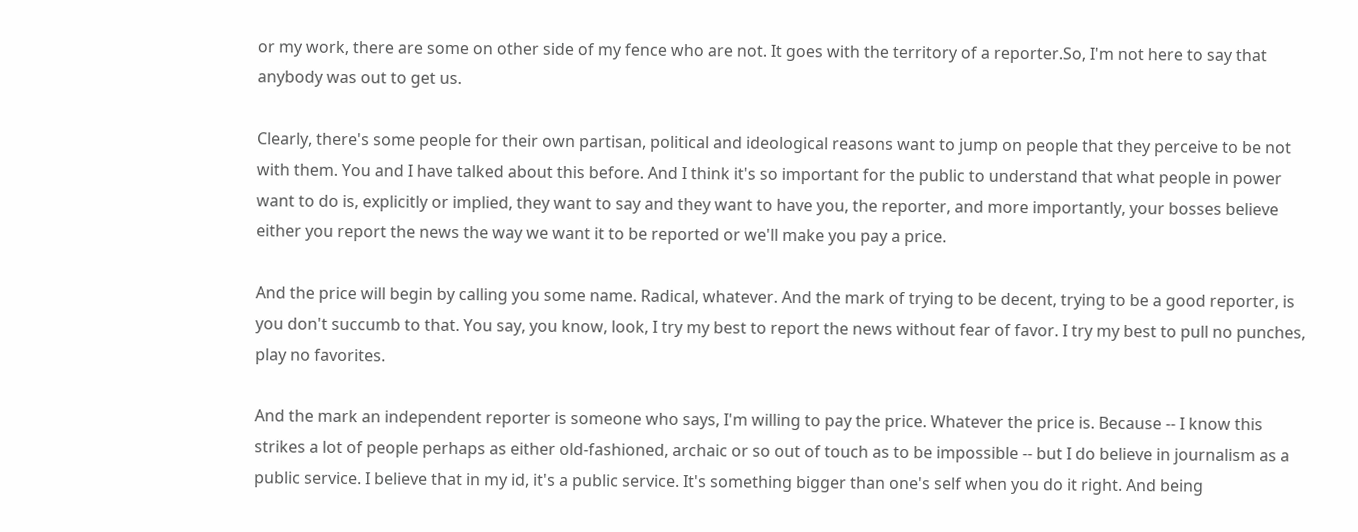or my work, there are some on other side of my fence who are not. It goes with the territory of a reporter.So, I'm not here to say that anybody was out to get us.

Clearly, there's some people for their own partisan, political and ideological reasons want to jump on people that they perceive to be not with them. You and I have talked about this before. And I think it's so important for the public to understand that what people in power want to do is, explicitly or implied, they want to say and they want to have you, the reporter, and more importantly, your bosses believe either you report the news the way we want it to be reported or we'll make you pay a price.

And the price will begin by calling you some name. Radical, whatever. And the mark of trying to be decent, trying to be a good reporter, is you don't succumb to that. You say, you know, look, I try my best to report the news without fear of favor. I try my best to pull no punches, play no favorites.

And the mark an independent reporter is someone who says, I'm willing to pay the price. Whatever the price is. Because -- I know this strikes a lot of people perhaps as either old-fashioned, archaic or so out of touch as to be impossible -- but I do believe in journalism as a public service. I believe that in my id, it's a public service. It's something bigger than one's self when you do it right. And being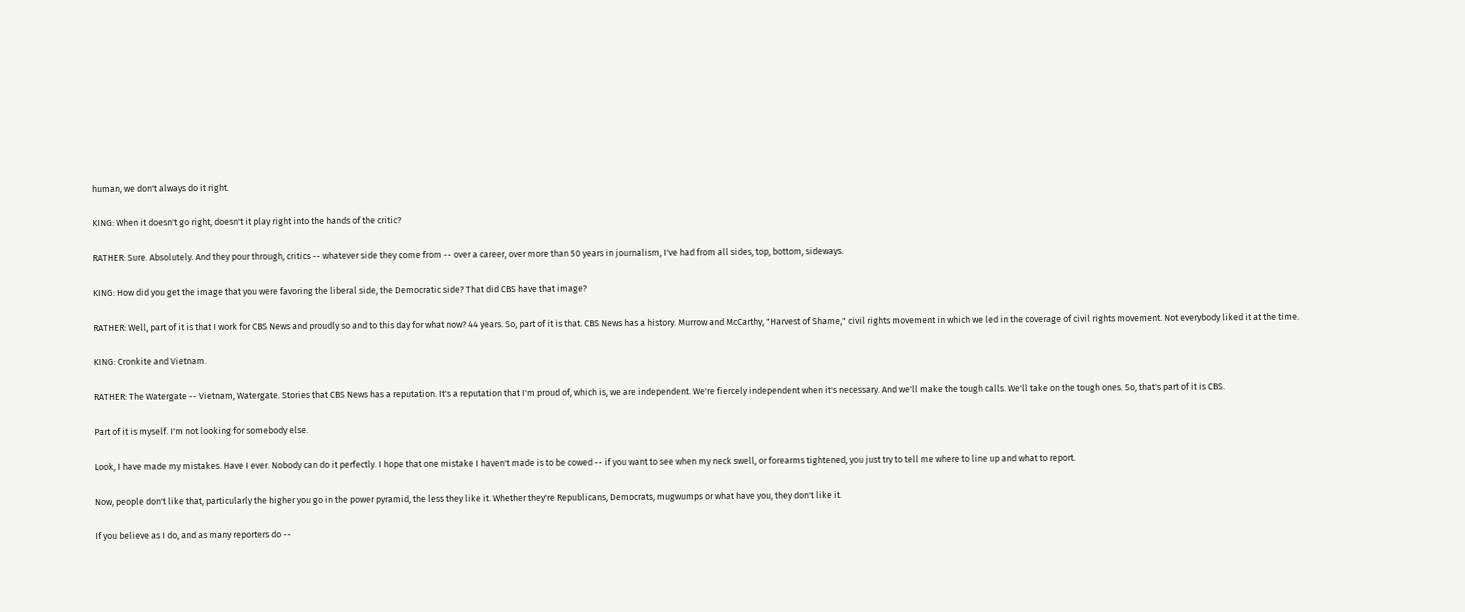human, we don't always do it right.

KING: When it doesn't go right, doesn't it play right into the hands of the critic?

RATHER: Sure. Absolutely. And they pour through, critics -- whatever side they come from -- over a career, over more than 50 years in journalism, I've had from all sides, top, bottom, sideways.

KING: How did you get the image that you were favoring the liberal side, the Democratic side? That did CBS have that image?

RATHER: Well, part of it is that I work for CBS News and proudly so and to this day for what now? 44 years. So, part of it is that. CBS News has a history. Murrow and McCarthy, "Harvest of Shame," civil rights movement in which we led in the coverage of civil rights movement. Not everybody liked it at the time.

KING: Cronkite and Vietnam.

RATHER: The Watergate -- Vietnam, Watergate. Stories that CBS News has a reputation. It's a reputation that I'm proud of, which is, we are independent. We're fiercely independent when it's necessary. And we'll make the tough calls. We'll take on the tough ones. So, that's part of it is CBS.

Part of it is myself. I'm not looking for somebody else.

Look, I have made my mistakes. Have I ever. Nobody can do it perfectly. I hope that one mistake I haven't made is to be cowed -- if you want to see when my neck swell, or forearms tightened, you just try to tell me where to line up and what to report.

Now, people don't like that, particularly the higher you go in the power pyramid, the less they like it. Whether they're Republicans, Democrats, mugwumps or what have you, they don't like it.

If you believe as I do, and as many reporters do --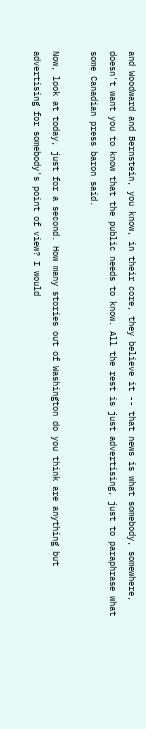and Woodward and Bernstein, you know, in their core, they believe it -- that news is what somebody, somewhere, doesn't want you to know that the public needs to know. All the rest is just advertising, just to paraphrase what some Canadian press baron said.

Now, look at today, just for a second. How many stories out of Washington do you think are anything but advertising for somebody's point of view? I would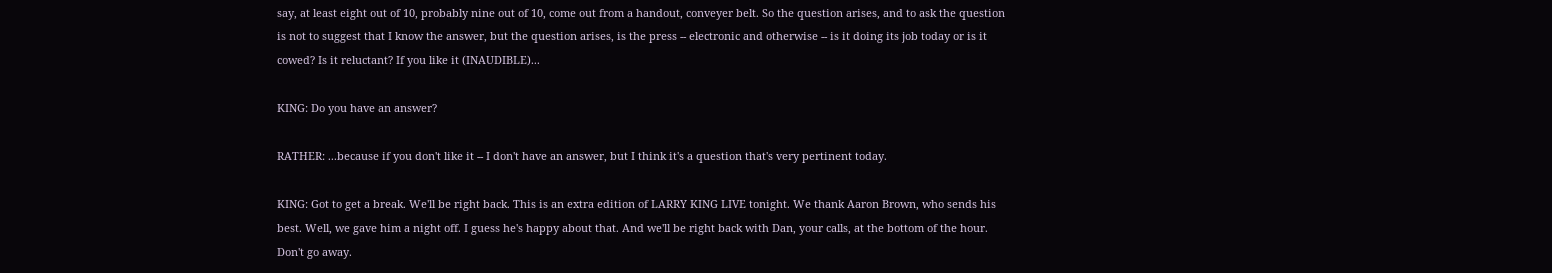say, at least eight out of 10, probably nine out of 10, come out from a handout, conveyer belt. So the question arises, and to ask the question is not to suggest that I know the answer, but the question arises, is the press -- electronic and otherwise -- is it doing its job today or is it cowed? Is it reluctant? If you like it (INAUDIBLE)...

KING: Do you have an answer?

RATHER: ...because if you don't like it -- I don't have an answer, but I think it's a question that's very pertinent today.

KING: Got to get a break. We'll be right back. This is an extra edition of LARRY KING LIVE tonight. We thank Aaron Brown, who sends his best. Well, we gave him a night off. I guess he's happy about that. And we'll be right back with Dan, your calls, at the bottom of the hour. Don't go away.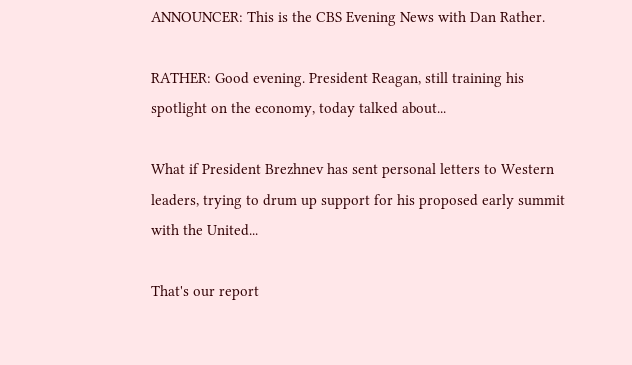ANNOUNCER: This is the CBS Evening News with Dan Rather.

RATHER: Good evening. President Reagan, still training his spotlight on the economy, today talked about...

What if President Brezhnev has sent personal letters to Western leaders, trying to drum up support for his proposed early summit with the United...

That's our report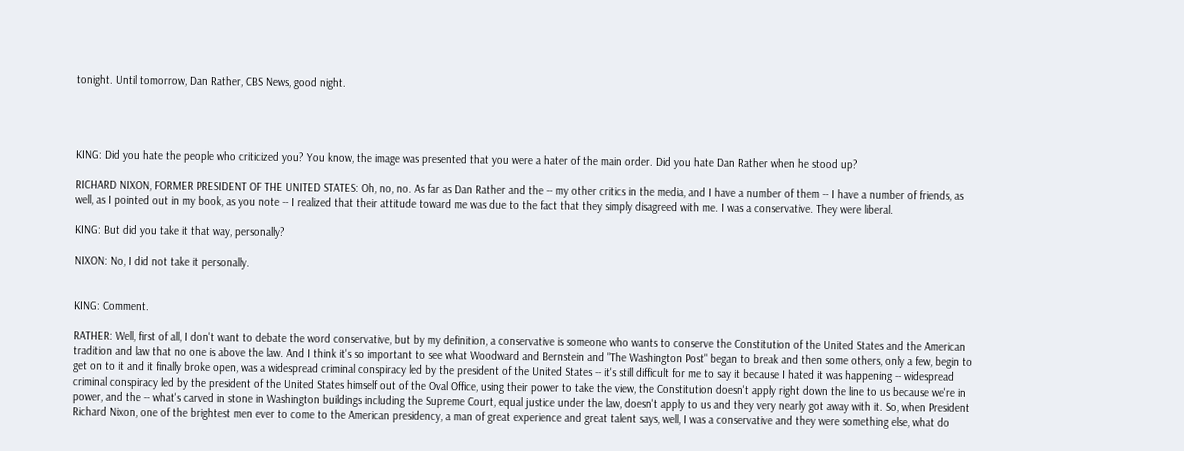tonight. Until tomorrow, Dan Rather, CBS News, good night.




KING: Did you hate the people who criticized you? You know, the image was presented that you were a hater of the main order. Did you hate Dan Rather when he stood up?

RICHARD NIXON, FORMER PRESIDENT OF THE UNITED STATES: Oh, no, no. As far as Dan Rather and the -- my other critics in the media, and I have a number of them -- I have a number of friends, as well, as I pointed out in my book, as you note -- I realized that their attitude toward me was due to the fact that they simply disagreed with me. I was a conservative. They were liberal.

KING: But did you take it that way, personally?

NIXON: No, I did not take it personally.


KING: Comment.

RATHER: Well, first of all, I don't want to debate the word conservative, but by my definition, a conservative is someone who wants to conserve the Constitution of the United States and the American tradition and law that no one is above the law. And I think it's so important to see what Woodward and Bernstein and "The Washington Post" began to break and then some others, only a few, begin to get on to it and it finally broke open, was a widespread criminal conspiracy led by the president of the United States -- it's still difficult for me to say it because I hated it was happening -- widespread criminal conspiracy led by the president of the United States himself out of the Oval Office, using their power to take the view, the Constitution doesn't apply right down the line to us because we're in power, and the -- what's carved in stone in Washington buildings including the Supreme Court, equal justice under the law, doesn't apply to us and they very nearly got away with it. So, when President Richard Nixon, one of the brightest men ever to come to the American presidency, a man of great experience and great talent says, well, I was a conservative and they were something else, what do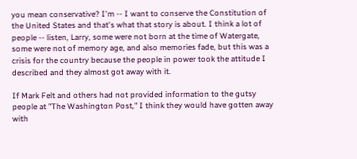you mean conservative? I'm -- I want to conserve the Constitution of the United States and that's what that story is about. I think a lot of people -- listen, Larry, some were not born at the time of Watergate, some were not of memory age, and also memories fade, but this was a crisis for the country because the people in power took the attitude I described and they almost got away with it.

If Mark Felt and others had not provided information to the gutsy people at "The Washington Post," I think they would have gotten away with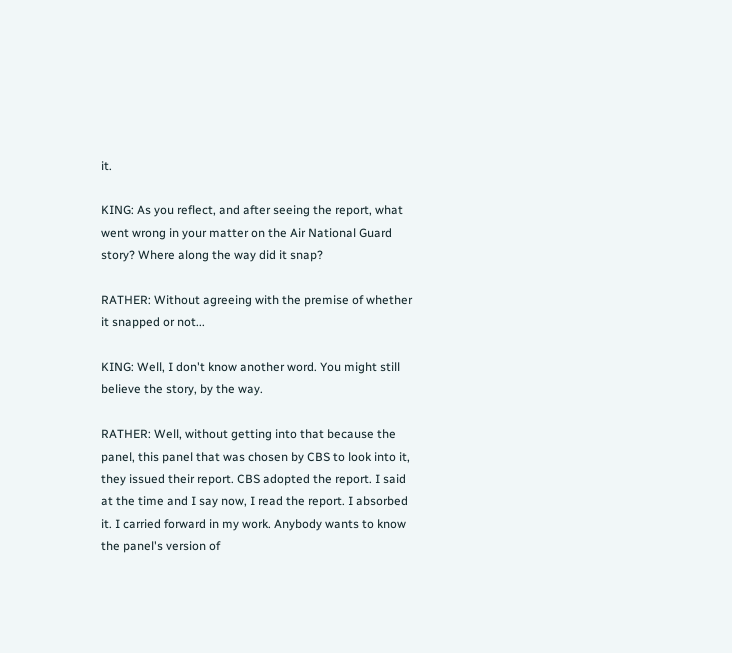it.

KING: As you reflect, and after seeing the report, what went wrong in your matter on the Air National Guard story? Where along the way did it snap?

RATHER: Without agreeing with the premise of whether it snapped or not...

KING: Well, I don't know another word. You might still believe the story, by the way.

RATHER: Well, without getting into that because the panel, this panel that was chosen by CBS to look into it, they issued their report. CBS adopted the report. I said at the time and I say now, I read the report. I absorbed it. I carried forward in my work. Anybody wants to know the panel's version of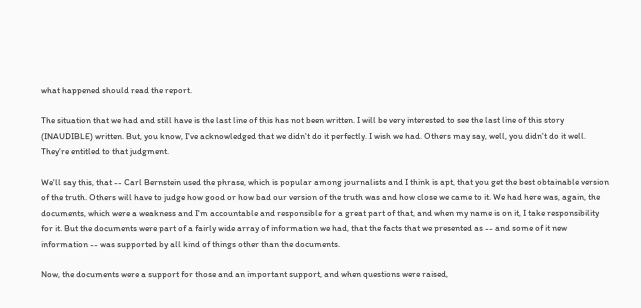what happened should read the report.

The situation that we had and still have is the last line of this has not been written. I will be very interested to see the last line of this story (INAUDIBLE) written. But, you know, I've acknowledged that we didn't do it perfectly. I wish we had. Others may say, well, you didn't do it well. They're entitled to that judgment.

We'll say this, that -- Carl Bernstein used the phrase, which is popular among journalists and I think is apt, that you get the best obtainable version of the truth. Others will have to judge how good or how bad our version of the truth was and how close we came to it. We had here was, again, the documents, which were a weakness and I'm accountable and responsible for a great part of that, and when my name is on it, I take responsibility for it. But the documents were part of a fairly wide array of information we had, that the facts that we presented as -- and some of it new information -- was supported by all kind of things other than the documents.

Now, the documents were a support for those and an important support, and when questions were raised,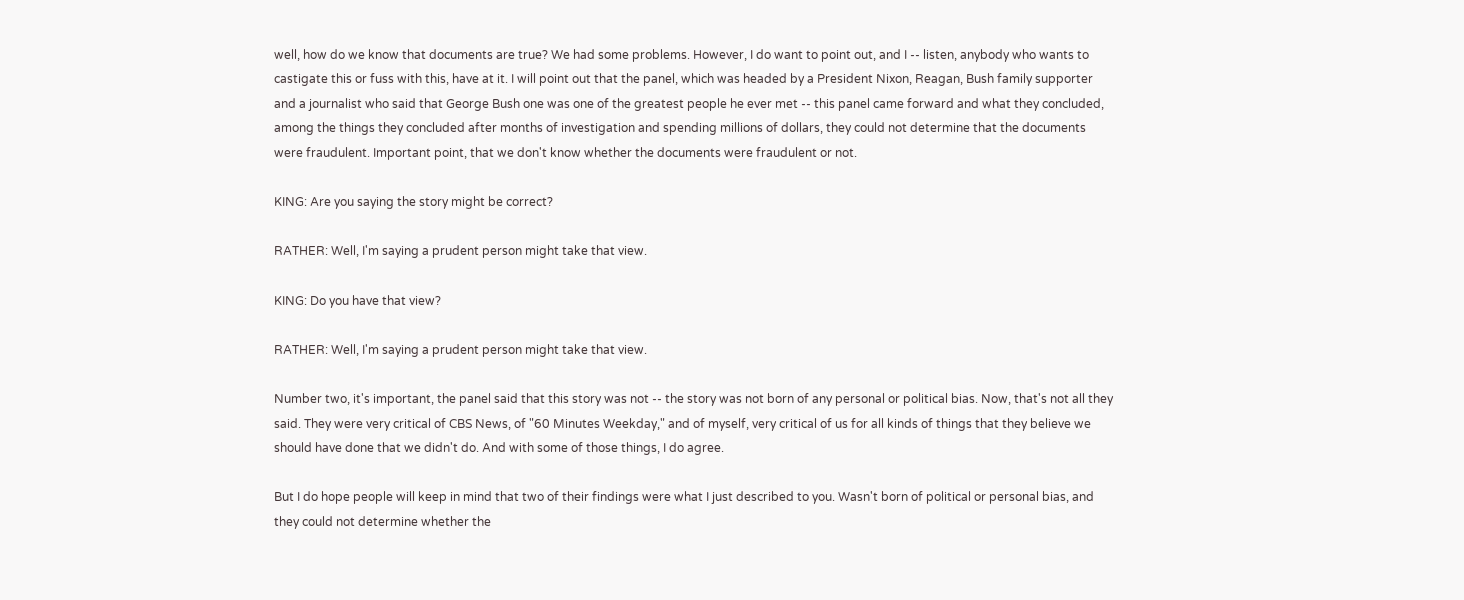well, how do we know that documents are true? We had some problems. However, I do want to point out, and I -- listen, anybody who wants to castigate this or fuss with this, have at it. I will point out that the panel, which was headed by a President Nixon, Reagan, Bush family supporter and a journalist who said that George Bush one was one of the greatest people he ever met -- this panel came forward and what they concluded, among the things they concluded after months of investigation and spending millions of dollars, they could not determine that the documents were fraudulent. Important point, that we don't know whether the documents were fraudulent or not.

KING: Are you saying the story might be correct?

RATHER: Well, I'm saying a prudent person might take that view.

KING: Do you have that view?

RATHER: Well, I'm saying a prudent person might take that view.

Number two, it's important, the panel said that this story was not -- the story was not born of any personal or political bias. Now, that's not all they said. They were very critical of CBS News, of "60 Minutes Weekday," and of myself, very critical of us for all kinds of things that they believe we should have done that we didn't do. And with some of those things, I do agree.

But I do hope people will keep in mind that two of their findings were what I just described to you. Wasn't born of political or personal bias, and they could not determine whether the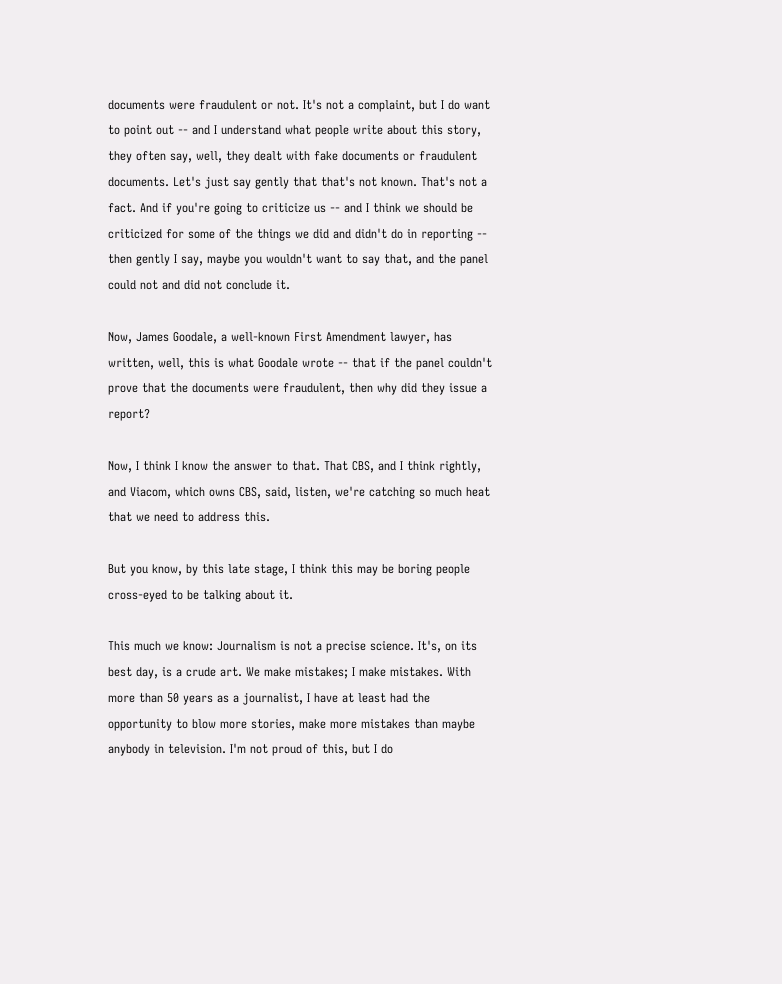documents were fraudulent or not. It's not a complaint, but I do want to point out -- and I understand what people write about this story, they often say, well, they dealt with fake documents or fraudulent documents. Let's just say gently that that's not known. That's not a fact. And if you're going to criticize us -- and I think we should be criticized for some of the things we did and didn't do in reporting -- then gently I say, maybe you wouldn't want to say that, and the panel could not and did not conclude it.

Now, James Goodale, a well-known First Amendment lawyer, has written, well, this is what Goodale wrote -- that if the panel couldn't prove that the documents were fraudulent, then why did they issue a report?

Now, I think I know the answer to that. That CBS, and I think rightly, and Viacom, which owns CBS, said, listen, we're catching so much heat that we need to address this.

But you know, by this late stage, I think this may be boring people cross-eyed to be talking about it.

This much we know: Journalism is not a precise science. It's, on its best day, is a crude art. We make mistakes; I make mistakes. With more than 50 years as a journalist, I have at least had the opportunity to blow more stories, make more mistakes than maybe anybody in television. I'm not proud of this, but I do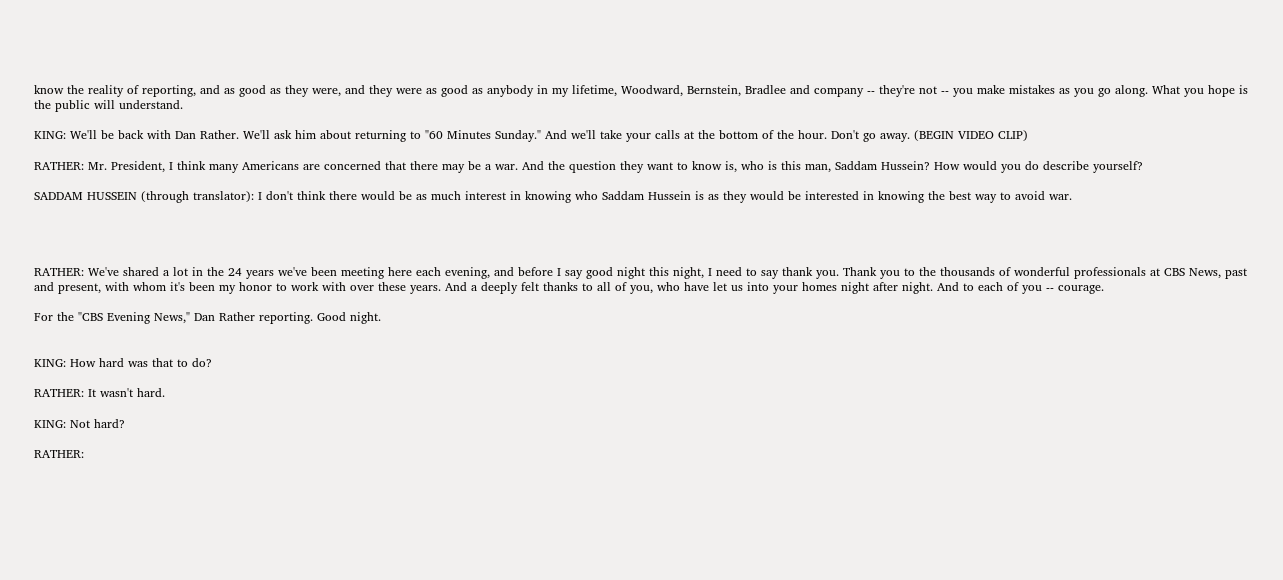know the reality of reporting, and as good as they were, and they were as good as anybody in my lifetime, Woodward, Bernstein, Bradlee and company -- they're not -- you make mistakes as you go along. What you hope is the public will understand.

KING: We'll be back with Dan Rather. We'll ask him about returning to "60 Minutes Sunday." And we'll take your calls at the bottom of the hour. Don't go away. (BEGIN VIDEO CLIP)

RATHER: Mr. President, I think many Americans are concerned that there may be a war. And the question they want to know is, who is this man, Saddam Hussein? How would you do describe yourself?

SADDAM HUSSEIN (through translator): I don't think there would be as much interest in knowing who Saddam Hussein is as they would be interested in knowing the best way to avoid war.




RATHER: We've shared a lot in the 24 years we've been meeting here each evening, and before I say good night this night, I need to say thank you. Thank you to the thousands of wonderful professionals at CBS News, past and present, with whom it's been my honor to work with over these years. And a deeply felt thanks to all of you, who have let us into your homes night after night. And to each of you -- courage.

For the "CBS Evening News," Dan Rather reporting. Good night.


KING: How hard was that to do?

RATHER: It wasn't hard.

KING: Not hard?

RATHER: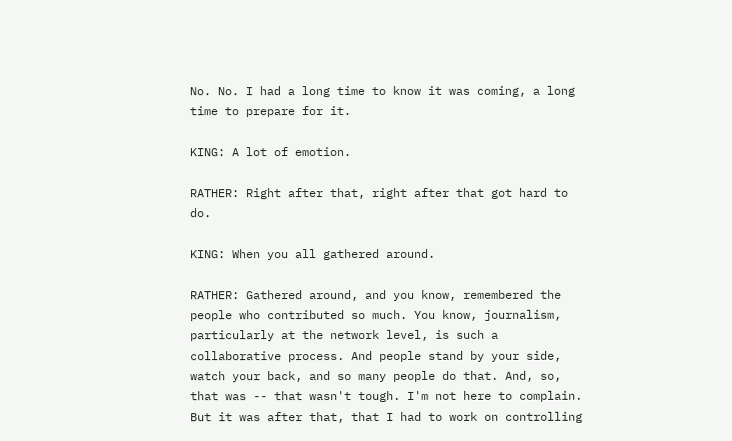No. No. I had a long time to know it was coming, a long time to prepare for it.

KING: A lot of emotion.

RATHER: Right after that, right after that got hard to do.

KING: When you all gathered around.

RATHER: Gathered around, and you know, remembered the people who contributed so much. You know, journalism, particularly at the network level, is such a collaborative process. And people stand by your side, watch your back, and so many people do that. And, so, that was -- that wasn't tough. I'm not here to complain. But it was after that, that I had to work on controlling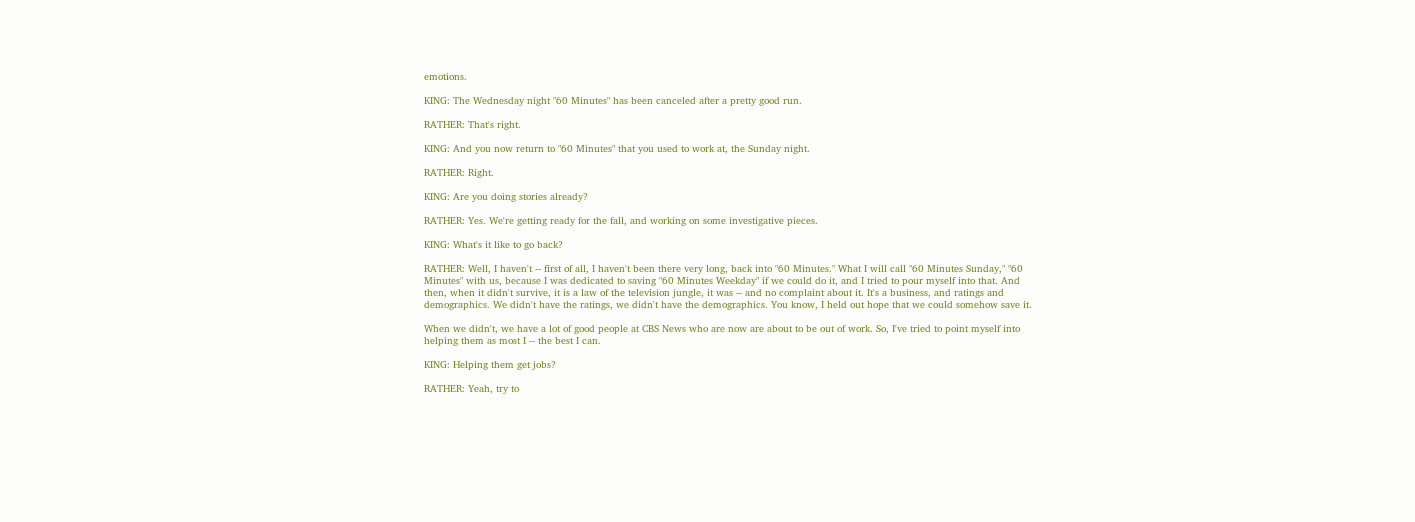emotions.

KING: The Wednesday night "60 Minutes" has been canceled after a pretty good run.

RATHER: That's right.

KING: And you now return to "60 Minutes" that you used to work at, the Sunday night.

RATHER: Right.

KING: Are you doing stories already?

RATHER: Yes. We're getting ready for the fall, and working on some investigative pieces.

KING: What's it like to go back?

RATHER: Well, I haven't -- first of all, I haven't been there very long, back into "60 Minutes." What I will call "60 Minutes Sunday," "60 Minutes" with us, because I was dedicated to saving "60 Minutes Weekday" if we could do it, and I tried to pour myself into that. And then, when it didn't survive, it is a law of the television jungle, it was -- and no complaint about it. It's a business, and ratings and demographics. We didn't have the ratings, we didn't have the demographics. You know, I held out hope that we could somehow save it.

When we didn't, we have a lot of good people at CBS News who are now are about to be out of work. So, I've tried to point myself into helping them as most I -- the best I can.

KING: Helping them get jobs?

RATHER: Yeah, try to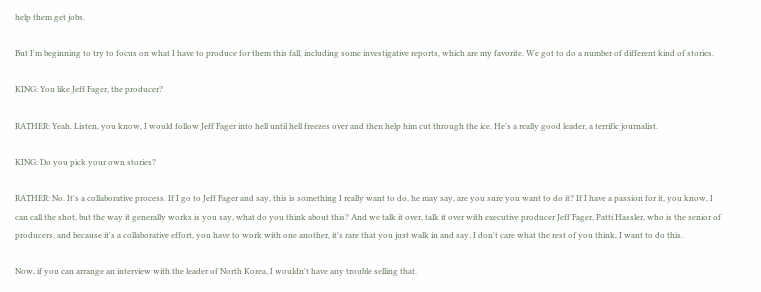help them get jobs.

But I'm beginning to try to focus on what I have to produce for them this fall, including some investigative reports, which are my favorite. We got to do a number of different kind of stories.

KING: You like Jeff Fager, the producer?

RATHER: Yeah. Listen, you know, I would follow Jeff Fager into hell until hell freezes over and then help him cut through the ice. He's a really good leader, a terrific journalist.

KING: Do you pick your own stories?

RATHER: No. It's a collaborative process. If I go to Jeff Fager and say, this is something I really want to do, he may say, are you sure you want to do it? If I have a passion for it, you know, I can call the shot, but the way it generally works is you say, what do you think about this? And we talk it over, talk it over with executive producer Jeff Fager, Patti Hassler, who is the senior of producers, and because it's a collaborative effort, you have to work with one another, it's rare that you just walk in and say, I don't care what the rest of you think, I want to do this.

Now, if you can arrange an interview with the leader of North Korea, I wouldn't have any trouble selling that.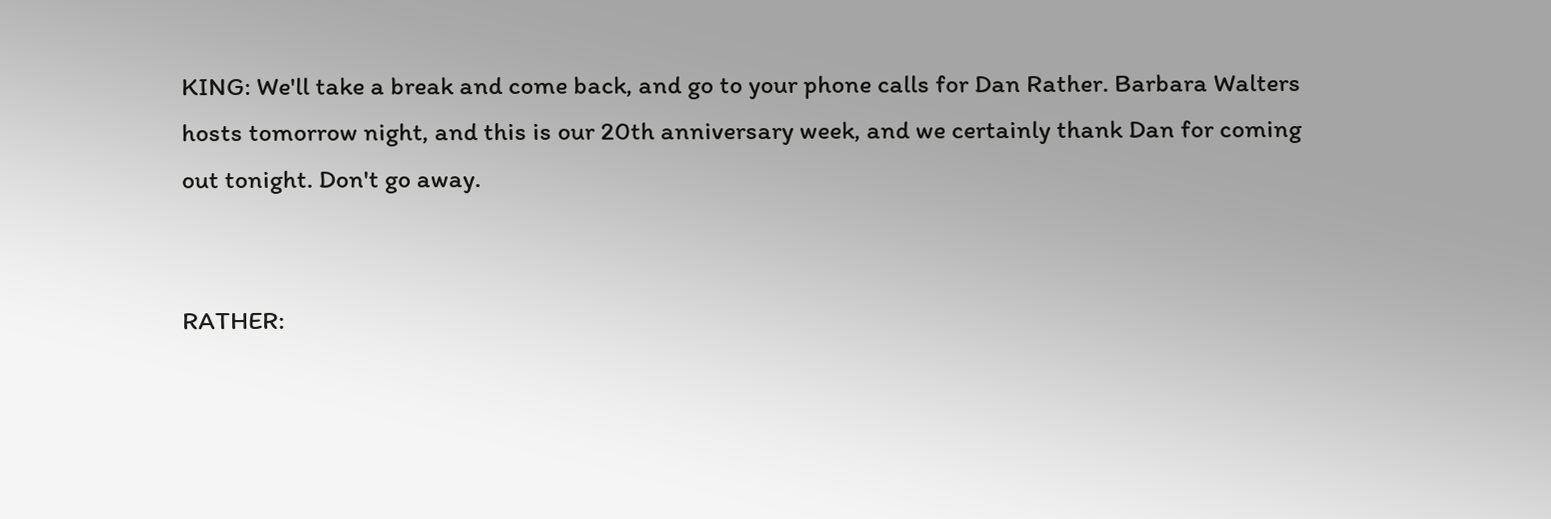KING: We'll take a break and come back, and go to your phone calls for Dan Rather. Barbara Walters hosts tomorrow night, and this is our 20th anniversary week, and we certainly thank Dan for coming out tonight. Don't go away.


RATHER: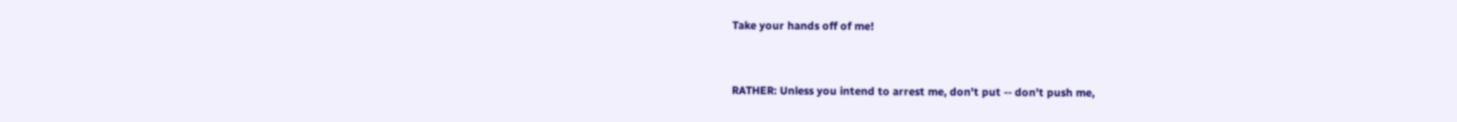Take your hands off of me!


RATHER: Unless you intend to arrest me, don't put -- don't push me,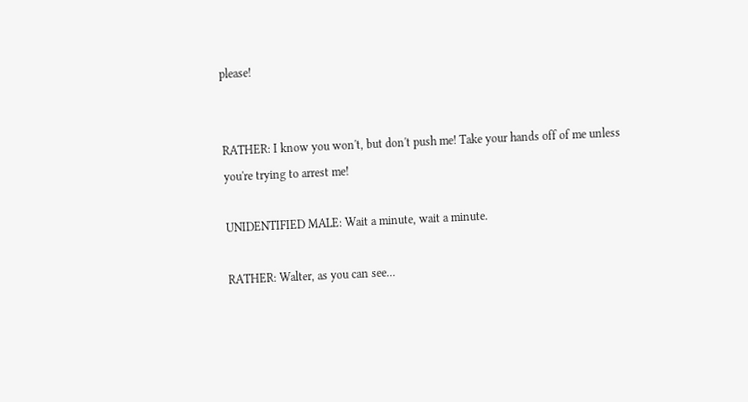please!


RATHER: I know you won't, but don't push me! Take your hands off of me unless you're trying to arrest me!

UNIDENTIFIED MALE: Wait a minute, wait a minute.

RATHER: Walter, as you can see...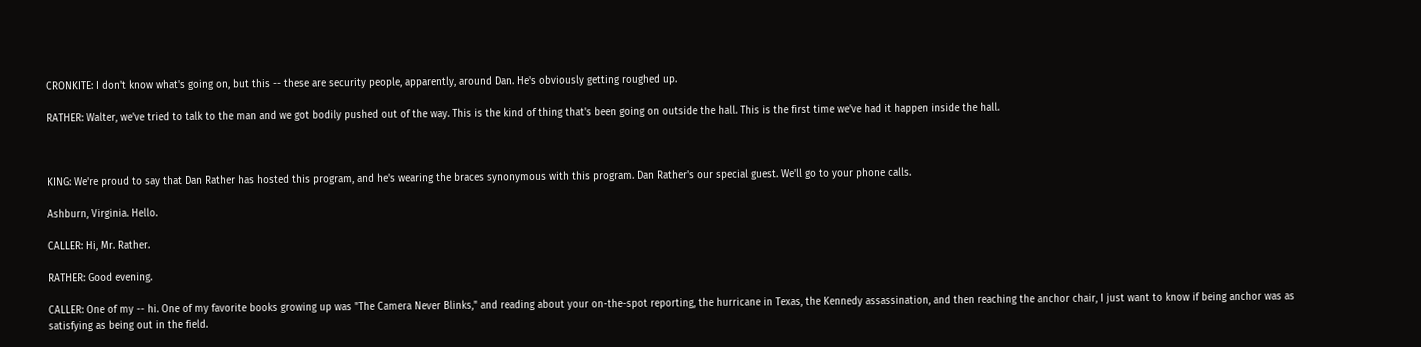CRONKITE: I don't know what's going on, but this -- these are security people, apparently, around Dan. He's obviously getting roughed up.

RATHER: Walter, we've tried to talk to the man and we got bodily pushed out of the way. This is the kind of thing that's been going on outside the hall. This is the first time we've had it happen inside the hall.



KING: We're proud to say that Dan Rather has hosted this program, and he's wearing the braces synonymous with this program. Dan Rather's our special guest. We'll go to your phone calls.

Ashburn, Virginia. Hello.

CALLER: Hi, Mr. Rather.

RATHER: Good evening.

CALLER: One of my -- hi. One of my favorite books growing up was "The Camera Never Blinks," and reading about your on-the-spot reporting, the hurricane in Texas, the Kennedy assassination, and then reaching the anchor chair, I just want to know if being anchor was as satisfying as being out in the field.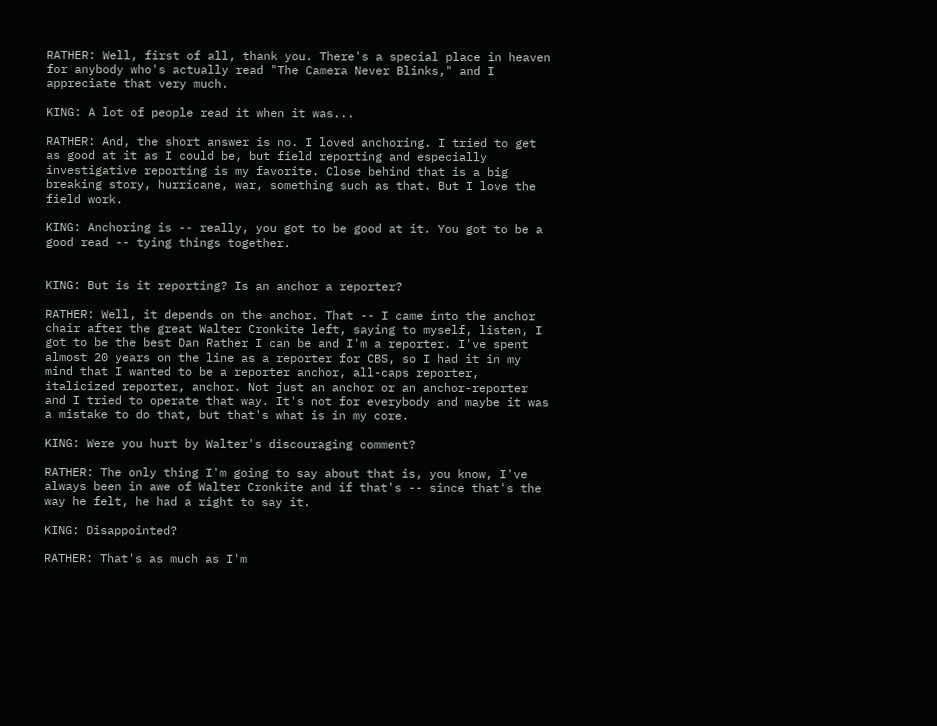RATHER: Well, first of all, thank you. There's a special place in heaven for anybody who's actually read "The Camera Never Blinks," and I appreciate that very much.

KING: A lot of people read it when it was...

RATHER: And, the short answer is no. I loved anchoring. I tried to get as good at it as I could be, but field reporting and especially investigative reporting is my favorite. Close behind that is a big breaking story, hurricane, war, something such as that. But I love the field work.

KING: Anchoring is -- really, you got to be good at it. You got to be a good read -- tying things together.


KING: But is it reporting? Is an anchor a reporter?

RATHER: Well, it depends on the anchor. That -- I came into the anchor chair after the great Walter Cronkite left, saying to myself, listen, I got to be the best Dan Rather I can be and I'm a reporter. I've spent almost 20 years on the line as a reporter for CBS, so I had it in my mind that I wanted to be a reporter anchor, all-caps reporter, italicized reporter, anchor. Not just an anchor or an anchor-reporter and I tried to operate that way. It's not for everybody and maybe it was a mistake to do that, but that's what is in my core.

KING: Were you hurt by Walter's discouraging comment?

RATHER: The only thing I'm going to say about that is, you know, I've always been in awe of Walter Cronkite and if that's -- since that's the way he felt, he had a right to say it.

KING: Disappointed?

RATHER: That's as much as I'm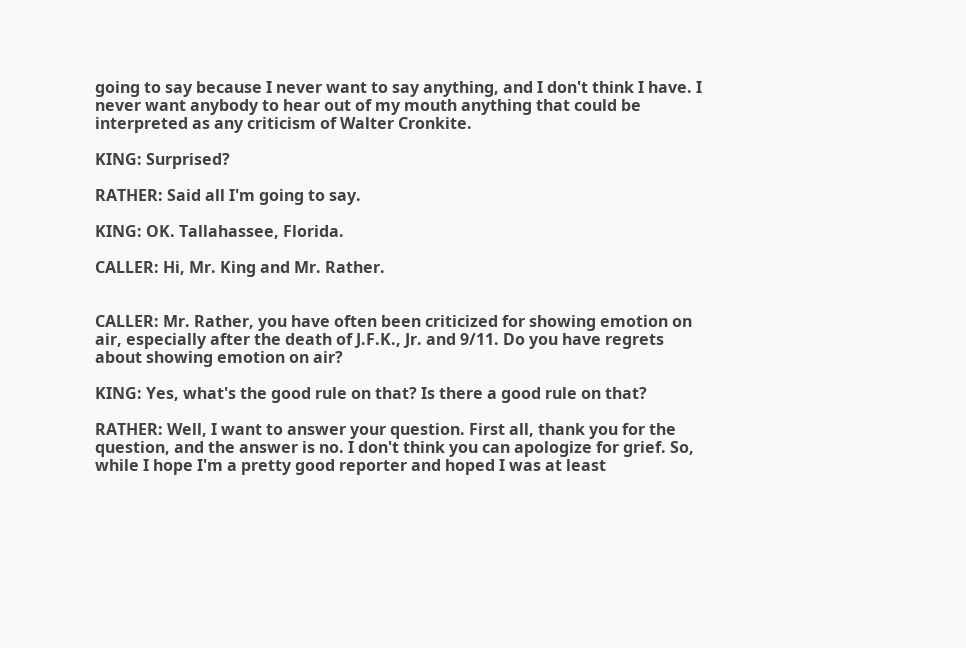going to say because I never want to say anything, and I don't think I have. I never want anybody to hear out of my mouth anything that could be interpreted as any criticism of Walter Cronkite.

KING: Surprised?

RATHER: Said all I'm going to say.

KING: OK. Tallahassee, Florida.

CALLER: Hi, Mr. King and Mr. Rather.


CALLER: Mr. Rather, you have often been criticized for showing emotion on air, especially after the death of J.F.K., Jr. and 9/11. Do you have regrets about showing emotion on air?

KING: Yes, what's the good rule on that? Is there a good rule on that?

RATHER: Well, I want to answer your question. First all, thank you for the question, and the answer is no. I don't think you can apologize for grief. So, while I hope I'm a pretty good reporter and hoped I was at least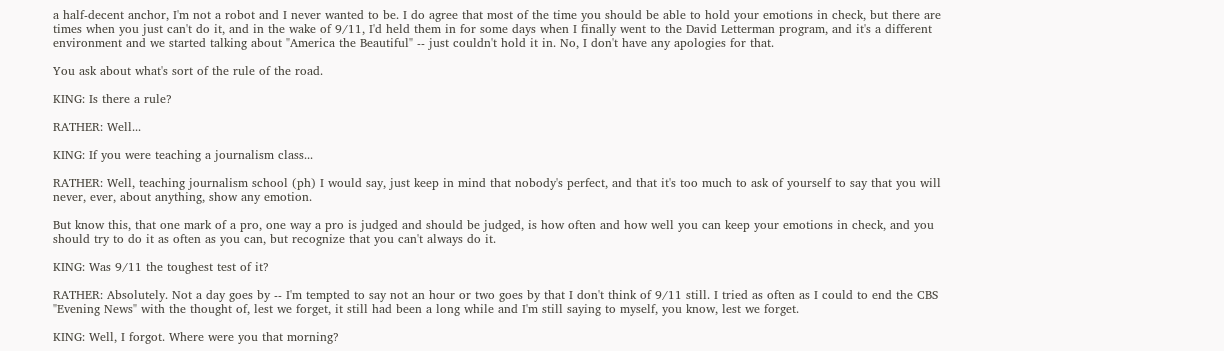a half-decent anchor, I'm not a robot and I never wanted to be. I do agree that most of the time you should be able to hold your emotions in check, but there are times when you just can't do it, and in the wake of 9/11, I'd held them in for some days when I finally went to the David Letterman program, and it's a different environment and we started talking about "America the Beautiful" -- just couldn't hold it in. No, I don't have any apologies for that.

You ask about what's sort of the rule of the road.

KING: Is there a rule?

RATHER: Well...

KING: If you were teaching a journalism class...

RATHER: Well, teaching journalism school (ph) I would say, just keep in mind that nobody's perfect, and that it's too much to ask of yourself to say that you will never, ever, about anything, show any emotion.

But know this, that one mark of a pro, one way a pro is judged and should be judged, is how often and how well you can keep your emotions in check, and you should try to do it as often as you can, but recognize that you can't always do it.

KING: Was 9/11 the toughest test of it?

RATHER: Absolutely. Not a day goes by -- I'm tempted to say not an hour or two goes by that I don't think of 9/11 still. I tried as often as I could to end the CBS "Evening News" with the thought of, lest we forget, it still had been a long while and I'm still saying to myself, you know, lest we forget.

KING: Well, I forgot. Where were you that morning?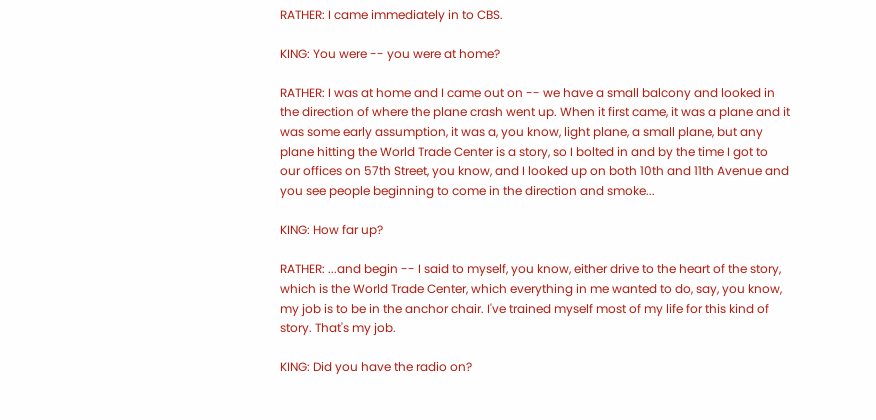RATHER: I came immediately in to CBS.

KING: You were -- you were at home?

RATHER: I was at home and I came out on -- we have a small balcony and looked in the direction of where the plane crash went up. When it first came, it was a plane and it was some early assumption, it was a, you know, light plane, a small plane, but any plane hitting the World Trade Center is a story, so I bolted in and by the time I got to our offices on 57th Street, you know, and I looked up on both 10th and 11th Avenue and you see people beginning to come in the direction and smoke...

KING: How far up?

RATHER: ...and begin -- I said to myself, you know, either drive to the heart of the story, which is the World Trade Center, which everything in me wanted to do, say, you know, my job is to be in the anchor chair. I've trained myself most of my life for this kind of story. That's my job.

KING: Did you have the radio on?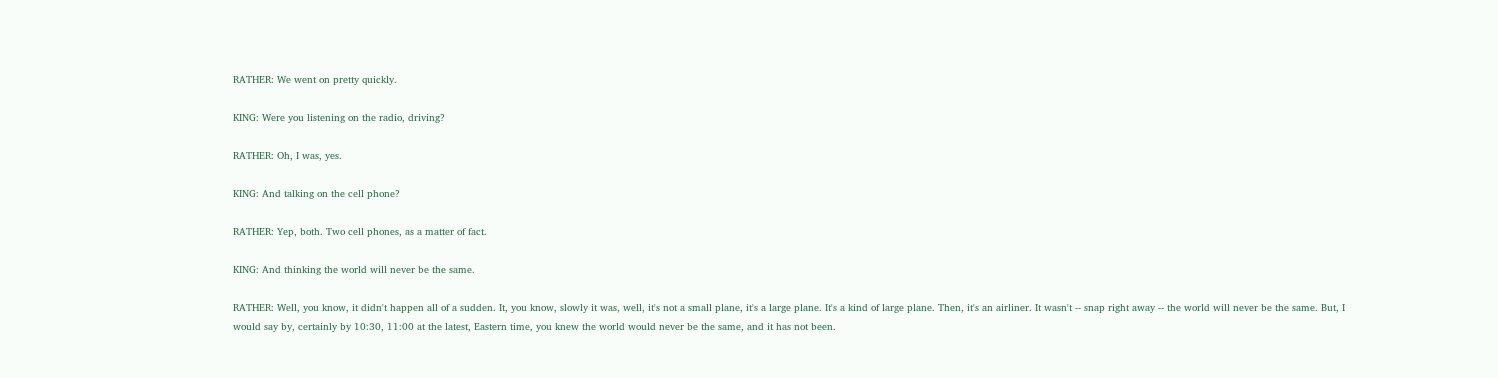RATHER: We went on pretty quickly.

KING: Were you listening on the radio, driving?

RATHER: Oh, I was, yes.

KING: And talking on the cell phone?

RATHER: Yep, both. Two cell phones, as a matter of fact.

KING: And thinking the world will never be the same.

RATHER: Well, you know, it didn't happen all of a sudden. It, you know, slowly it was, well, it's not a small plane, it's a large plane. It's a kind of large plane. Then, it's an airliner. It wasn't -- snap right away -- the world will never be the same. But, I would say by, certainly by 10:30, 11:00 at the latest, Eastern time, you knew the world would never be the same, and it has not been.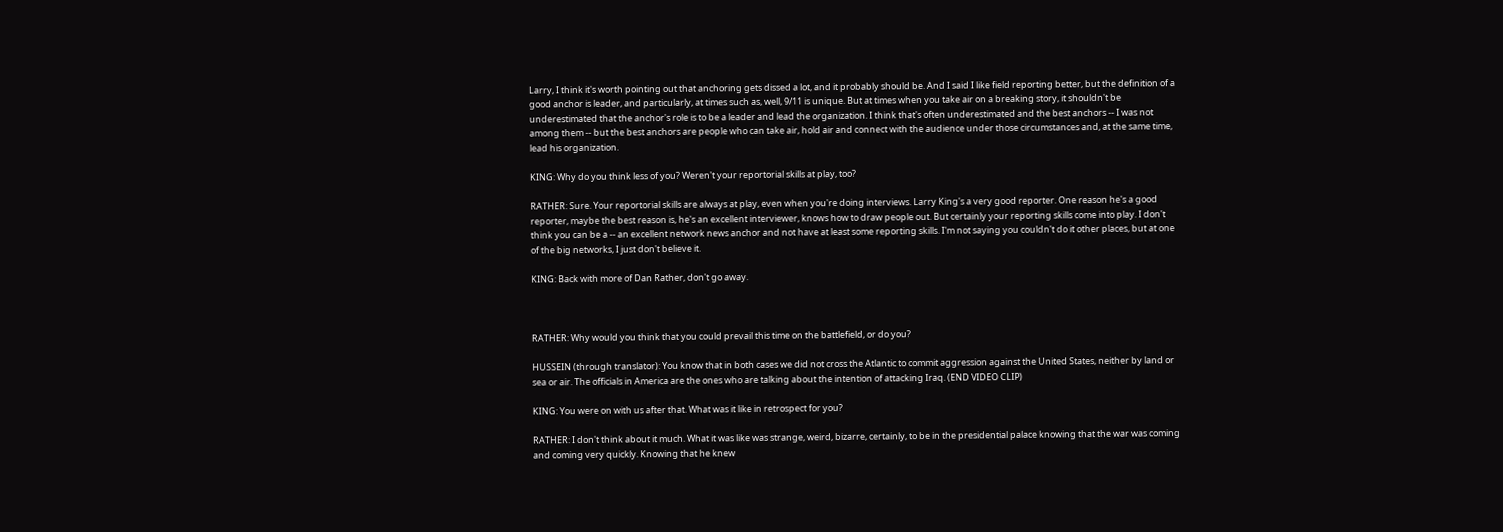Larry, I think it's worth pointing out that anchoring gets dissed a lot, and it probably should be. And I said I like field reporting better, but the definition of a good anchor is leader, and particularly, at times such as, well, 9/11 is unique. But at times when you take air on a breaking story, it shouldn't be underestimated that the anchor's role is to be a leader and lead the organization. I think that's often underestimated and the best anchors -- I was not among them -- but the best anchors are people who can take air, hold air and connect with the audience under those circumstances and, at the same time, lead his organization.

KING: Why do you think less of you? Weren't your reportorial skills at play, too?

RATHER: Sure. Your reportorial skills are always at play, even when you're doing interviews. Larry King's a very good reporter. One reason he's a good reporter, maybe the best reason is, he's an excellent interviewer, knows how to draw people out. But certainly your reporting skills come into play. I don't think you can be a -- an excellent network news anchor and not have at least some reporting skills. I'm not saying you couldn't do it other places, but at one of the big networks, I just don't believe it.

KING: Back with more of Dan Rather, don't go away.



RATHER: Why would you think that you could prevail this time on the battlefield, or do you?

HUSSEIN (through translator): You know that in both cases we did not cross the Atlantic to commit aggression against the United States, neither by land or sea or air. The officials in America are the ones who are talking about the intention of attacking Iraq. (END VIDEO CLIP)

KING: You were on with us after that. What was it like in retrospect for you?

RATHER: I don't think about it much. What it was like was strange, weird, bizarre, certainly, to be in the presidential palace knowing that the war was coming and coming very quickly. Knowing that he knew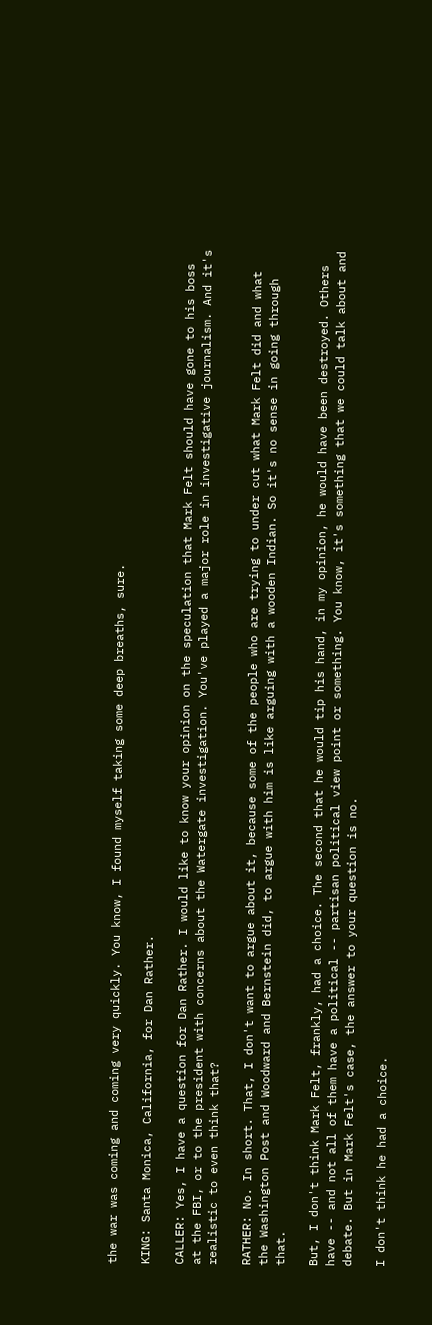the war was coming and coming very quickly. You know, I found myself taking some deep breaths, sure.

KING: Santa Monica, California, for Dan Rather.

CALLER: Yes, I have a question for Dan Rather. I would like to know your opinion on the speculation that Mark Felt should have gone to his boss at the FBI, or to the president with concerns about the Watergate investigation. You've played a major role in investigative journalism. And it's realistic to even think that?

RATHER: No. In short. That, I don't want to argue about it, because some of the people who are trying to under cut what Mark Felt did and what the Washington Post and Woodward and Bernstein did, to argue with him is like arguing with a wooden Indian. So it's no sense in going through that.

But, I don't think Mark Felt, frankly, had a choice. The second that he would tip his hand, in my opinion, he would have been destroyed. Others have -- and not all of them have a political -- partisan political view point or something. You know, it's something that we could talk about and debate. But in Mark Felt's case, the answer to your question is no.

I don't think he had a choice.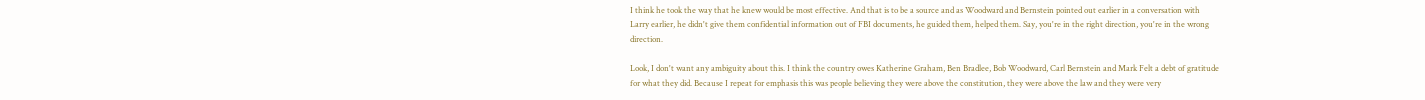I think he took the way that he knew would be most effective. And that is to be a source and as Woodward and Bernstein pointed out earlier in a conversation with Larry earlier, he didn't give them confidential information out of FBI documents, he guided them, helped them. Say, you're in the right direction, you're in the wrong direction.

Look, I don't want any ambiguity about this. I think the country owes Katherine Graham, Ben Bradlee, Bob Woodward, Carl Bernstein and Mark Felt a debt of gratitude for what they did. Because I repeat for emphasis this was people believing they were above the constitution, they were above the law and they were very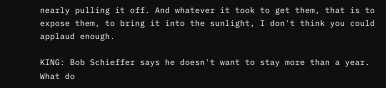nearly pulling it off. And whatever it took to get them, that is to expose them, to bring it into the sunlight, I don't think you could applaud enough.

KING: Bob Schieffer says he doesn't want to stay more than a year. What do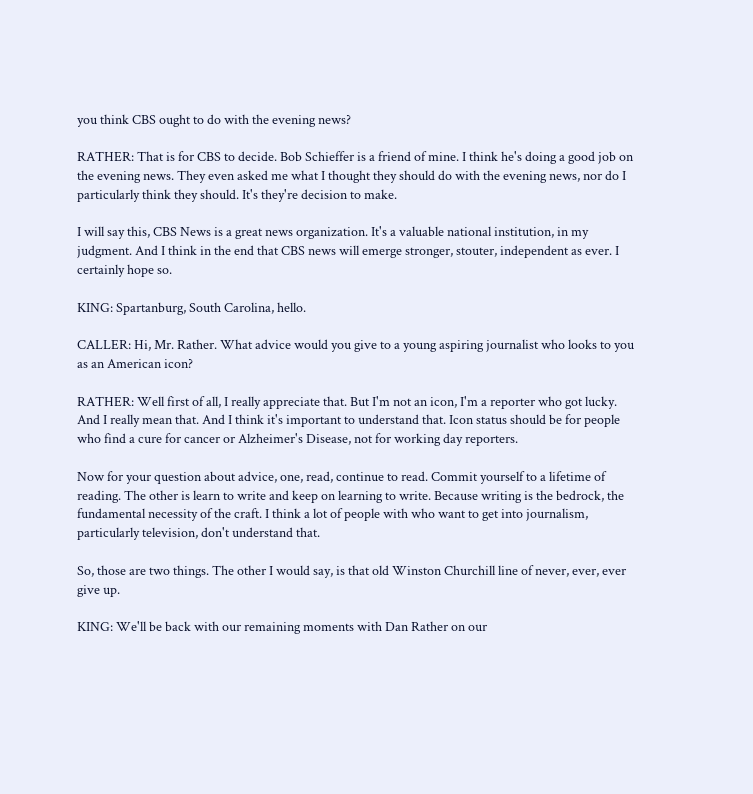you think CBS ought to do with the evening news?

RATHER: That is for CBS to decide. Bob Schieffer is a friend of mine. I think he's doing a good job on the evening news. They even asked me what I thought they should do with the evening news, nor do I particularly think they should. It's they're decision to make.

I will say this, CBS News is a great news organization. It's a valuable national institution, in my judgment. And I think in the end that CBS news will emerge stronger, stouter, independent as ever. I certainly hope so.

KING: Spartanburg, South Carolina, hello.

CALLER: Hi, Mr. Rather. What advice would you give to a young aspiring journalist who looks to you as an American icon?

RATHER: Well first of all, I really appreciate that. But I'm not an icon, I'm a reporter who got lucky. And I really mean that. And I think it's important to understand that. Icon status should be for people who find a cure for cancer or Alzheimer's Disease, not for working day reporters.

Now for your question about advice, one, read, continue to read. Commit yourself to a lifetime of reading. The other is learn to write and keep on learning to write. Because writing is the bedrock, the fundamental necessity of the craft. I think a lot of people with who want to get into journalism, particularly television, don't understand that.

So, those are two things. The other I would say, is that old Winston Churchill line of never, ever, ever give up.

KING: We'll be back with our remaining moments with Dan Rather on our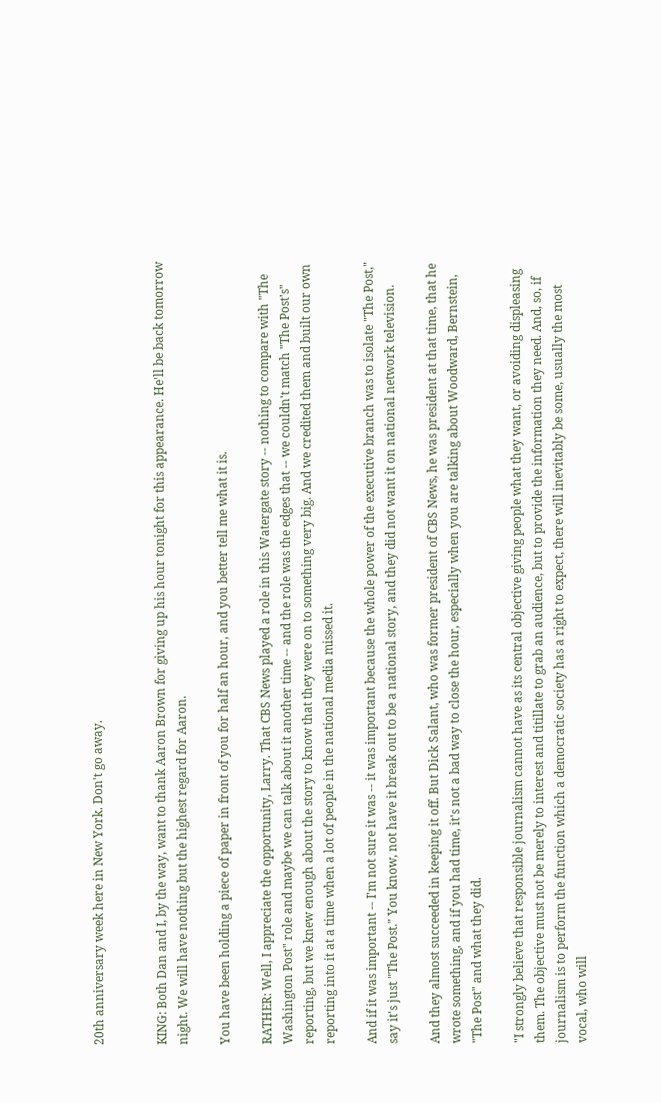20th anniversary week here in New York. Don't go away.


KING: Both Dan and I, by the way, want to thank Aaron Brown for giving up his hour tonight for this appearance. He'll be back tomorrow night. We will have nothing but the highest regard for Aaron.

You have been holding a piece of paper in front of you for half an hour, and you better tell me what it is.

RATHER: Well, I appreciate the opportunity, Larry. That CBS News played a role in this Watergate story -- nothing to compare with "The Washington Post" role and maybe we can talk about it another time -- and the role was the edges that -- we couldn't match "The Post's" reporting, but we knew enough about the story to know that they were on to something very big. And we credited them and built our own reporting into it at a time when a lot of people in the national media missed it.

And if it was important -- I'm not sure it was -- it was important because the whole power of the executive branch was to isolate "The Post," say it's just "The Post." You know, not have it break out to be a national story, and they did not want it on national network television.

And they almost succeeded in keeping it off. But Dick Salant, who was former president of CBS News, he was president at that time, that he wrote something, and if you had time, it's not a bad way to close the hour, especially when you are talking about Woodward, Bernstein, "The Post" and what they did.

"I strongly believe that responsible journalism cannot have as its central objective giving people what they want, or avoiding displeasing them. The objective must not be merely to interest and titillate to grab an audience, but to provide the information they need. And, so, if journalism is to perform the function which a democratic society has a right to expect, there will inevitably be some, usually the most vocal, who will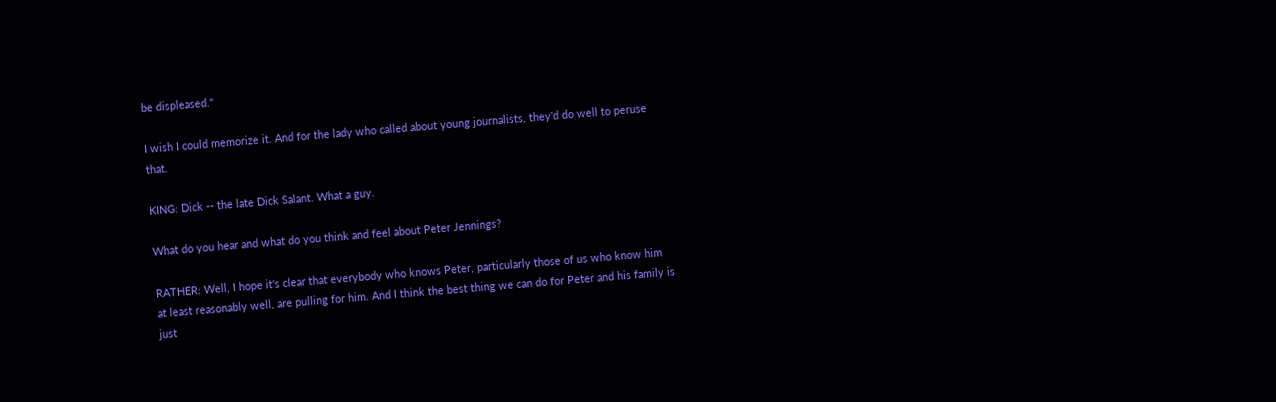be displeased."

I wish I could memorize it. And for the lady who called about young journalists, they'd do well to peruse that.

KING: Dick -- the late Dick Salant. What a guy.

What do you hear and what do you think and feel about Peter Jennings?

RATHER: Well, I hope it's clear that everybody who knows Peter, particularly those of us who know him at least reasonably well, are pulling for him. And I think the best thing we can do for Peter and his family is just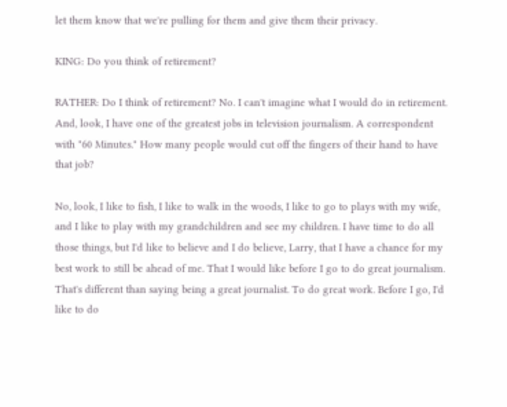let them know that we're pulling for them and give them their privacy.

KING: Do you think of retirement?

RATHER: Do I think of retirement? No. I can't imagine what I would do in retirement. And, look, I have one of the greatest jobs in television journalism. A correspondent with "60 Minutes." How many people would cut off the fingers of their hand to have that job?

No, look, I like to fish, I like to walk in the woods, I like to go to plays with my wife, and I like to play with my grandchildren and see my children. I have time to do all those things, but I'd like to believe and I do believe, Larry, that I have a chance for my best work to still be ahead of me. That I would like before I go to do great journalism. That's different than saying being a great journalist. To do great work. Before I go, I'd like to do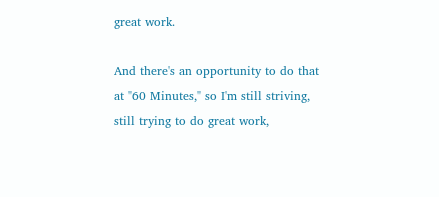great work.

And there's an opportunity to do that at "60 Minutes," so I'm still striving, still trying to do great work,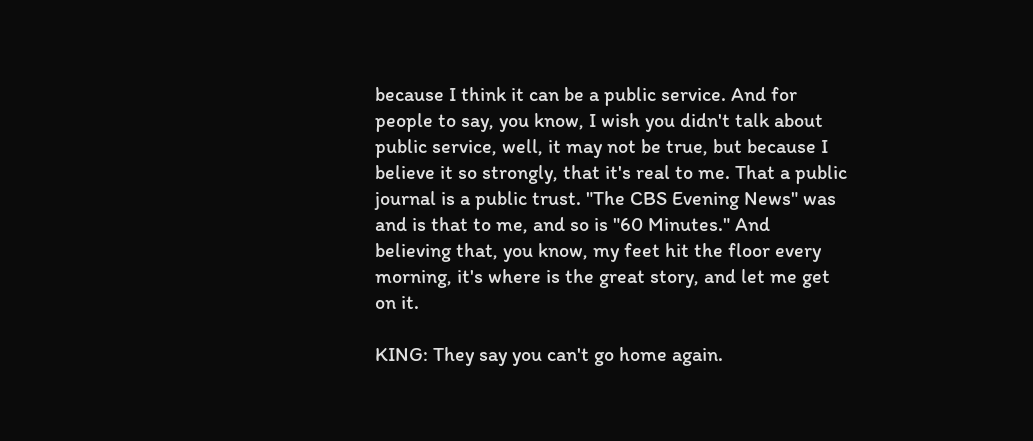because I think it can be a public service. And for people to say, you know, I wish you didn't talk about public service, well, it may not be true, but because I believe it so strongly, that it's real to me. That a public journal is a public trust. "The CBS Evening News" was and is that to me, and so is "60 Minutes." And believing that, you know, my feet hit the floor every morning, it's where is the great story, and let me get on it.

KING: They say you can't go home again.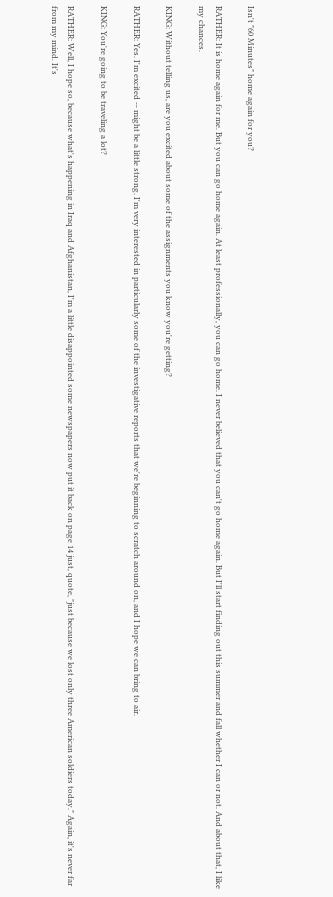Isn't "60 Minutes" home again for you?

RATHER: It is home again for me. But you can go home again. At least professionally, you can go home. I never believed that you can't go home again. But I'll start finding out this summer and fall whether I can or not. And about that, I like my chances.

KING: Without telling us, are you excited about some of the assignments you know you're getting?

RATHER: Yes. I'm excited -- might be a little strong. I'm very interested in particularly some of the investigative reports that we're beginning to scratch around on, and I hope we can bring to air.

KING: You're going to be traveling a lot?

RATHER: Well, I hope so, because what's happening in Iraq and Afghanistan, I'm a little disappointed some newspapers now put it back on page 14 just, quote, "just because we lost only three American soldiers today." Again, it's never far from my mind. It's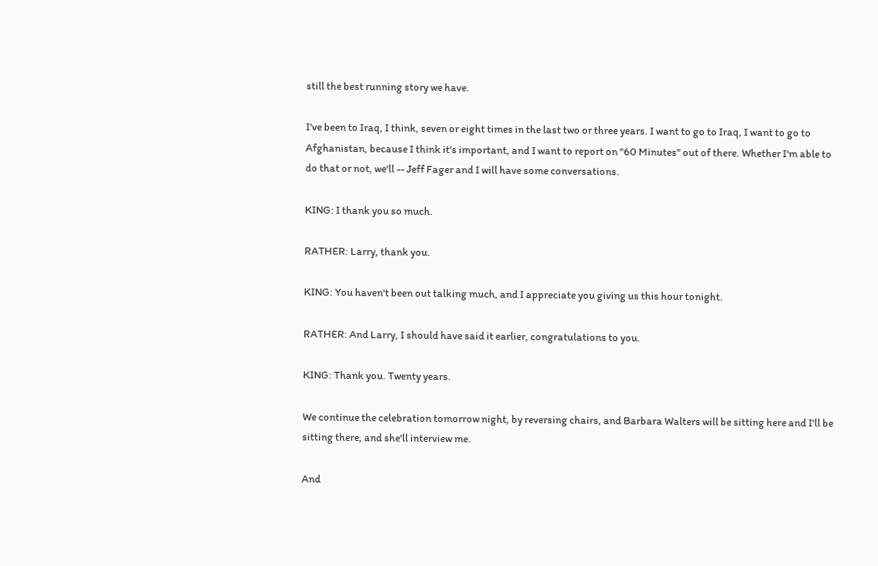still the best running story we have.

I've been to Iraq, I think, seven or eight times in the last two or three years. I want to go to Iraq, I want to go to Afghanistan, because I think it's important, and I want to report on "60 Minutes" out of there. Whether I'm able to do that or not, we'll -- Jeff Fager and I will have some conversations.

KING: I thank you so much.

RATHER: Larry, thank you.

KING: You haven't been out talking much, and I appreciate you giving us this hour tonight.

RATHER: And Larry, I should have said it earlier, congratulations to you.

KING: Thank you. Twenty years.

We continue the celebration tomorrow night, by reversing chairs, and Barbara Walters will be sitting here and I'll be sitting there, and she'll interview me.

And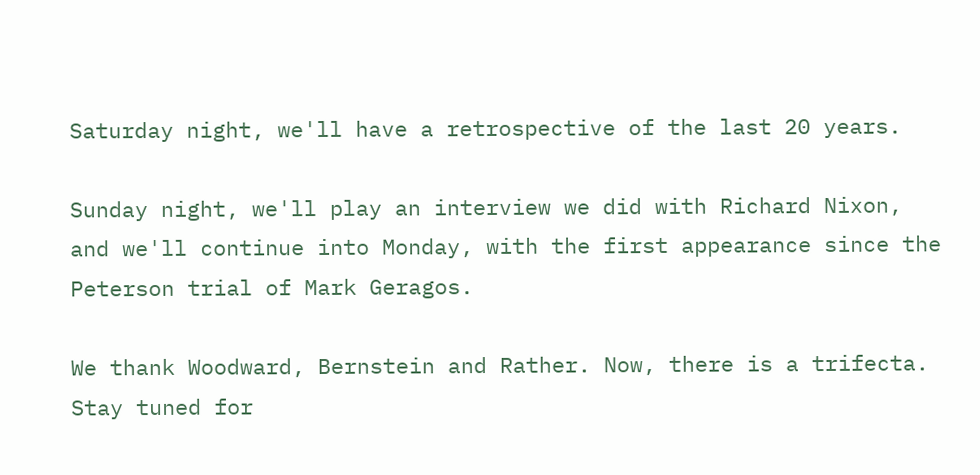Saturday night, we'll have a retrospective of the last 20 years.

Sunday night, we'll play an interview we did with Richard Nixon, and we'll continue into Monday, with the first appearance since the Peterson trial of Mark Geragos.

We thank Woodward, Bernstein and Rather. Now, there is a trifecta. Stay tuned for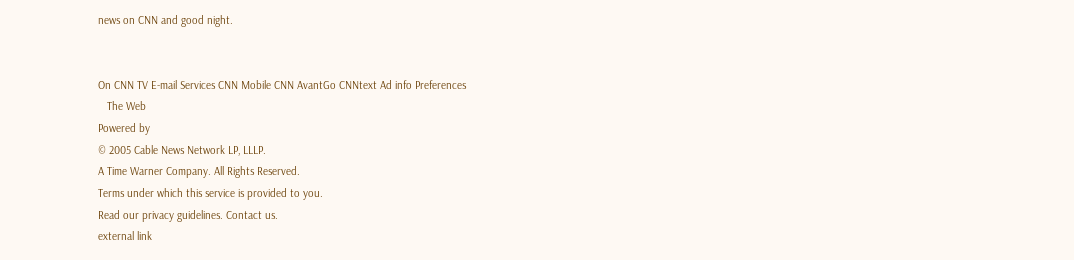news on CNN and good night.


On CNN TV E-mail Services CNN Mobile CNN AvantGo CNNtext Ad info Preferences
   The Web
Powered by
© 2005 Cable News Network LP, LLLP.
A Time Warner Company. All Rights Reserved.
Terms under which this service is provided to you.
Read our privacy guidelines. Contact us.
external link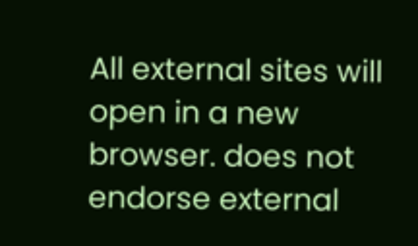All external sites will open in a new browser. does not endorse external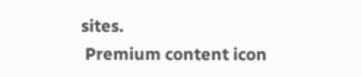sites.
 Premium content icon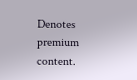Denotes premium content.